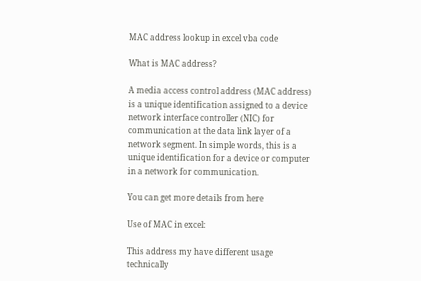MAC address lookup in excel vba code

What is MAC address?

A media access control address (MAC address) is a unique identification assigned to a device network interface controller (NIC) for communication at the data link layer of a network segment. In simple words, this is a unique identification for a device or computer in a network for communication.

You can get more details from here

Use of MAC in excel:

This address my have different usage technically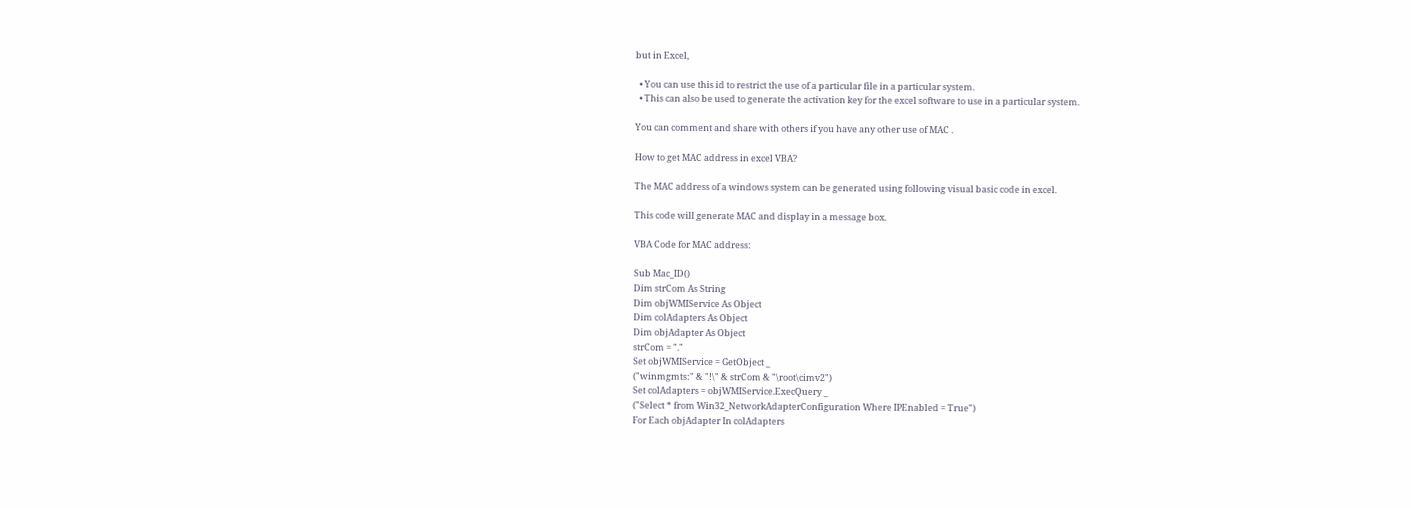but in Excel,

  • You can use this id to restrict the use of a particular file in a particular system.
  • This can also be used to generate the activation key for the excel software to use in a particular system.

You can comment and share with others if you have any other use of MAC .

How to get MAC address in excel VBA?

The MAC address of a windows system can be generated using following visual basic code in excel.

This code will generate MAC and display in a message box.

VBA Code for MAC address:

Sub Mac_ID()
Dim strCom As String
Dim objWMIService As Object
Dim colAdapters As Object
Dim objAdapter As Object
strCom = "."
Set objWMIService = GetObject _
("winmgmts:" & "!\" & strCom & "\root\cimv2")
Set colAdapters = objWMIService.ExecQuery _
("Select * from Win32_NetworkAdapterConfiguration Where IPEnabled = True")
For Each objAdapter In colAdapters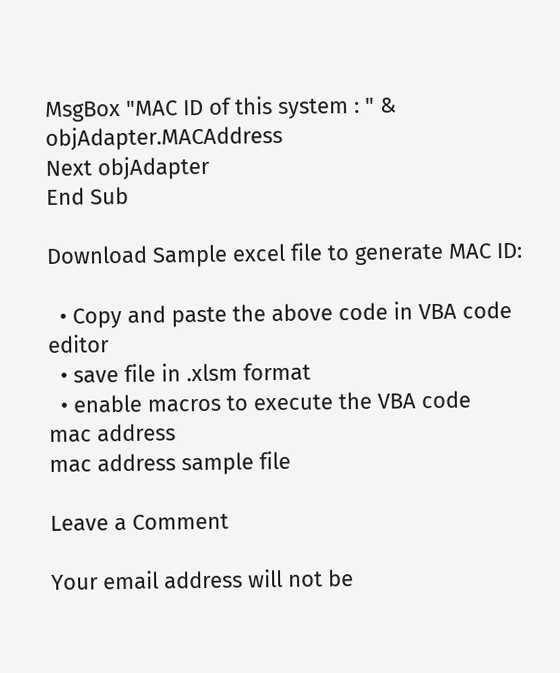MsgBox "MAC ID of this system : " & objAdapter.MACAddress
Next objAdapter
End Sub

Download Sample excel file to generate MAC ID:

  • Copy and paste the above code in VBA code editor
  • save file in .xlsm format
  • enable macros to execute the VBA code
mac address
mac address sample file

Leave a Comment

Your email address will not be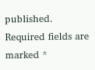published. Required fields are marked *